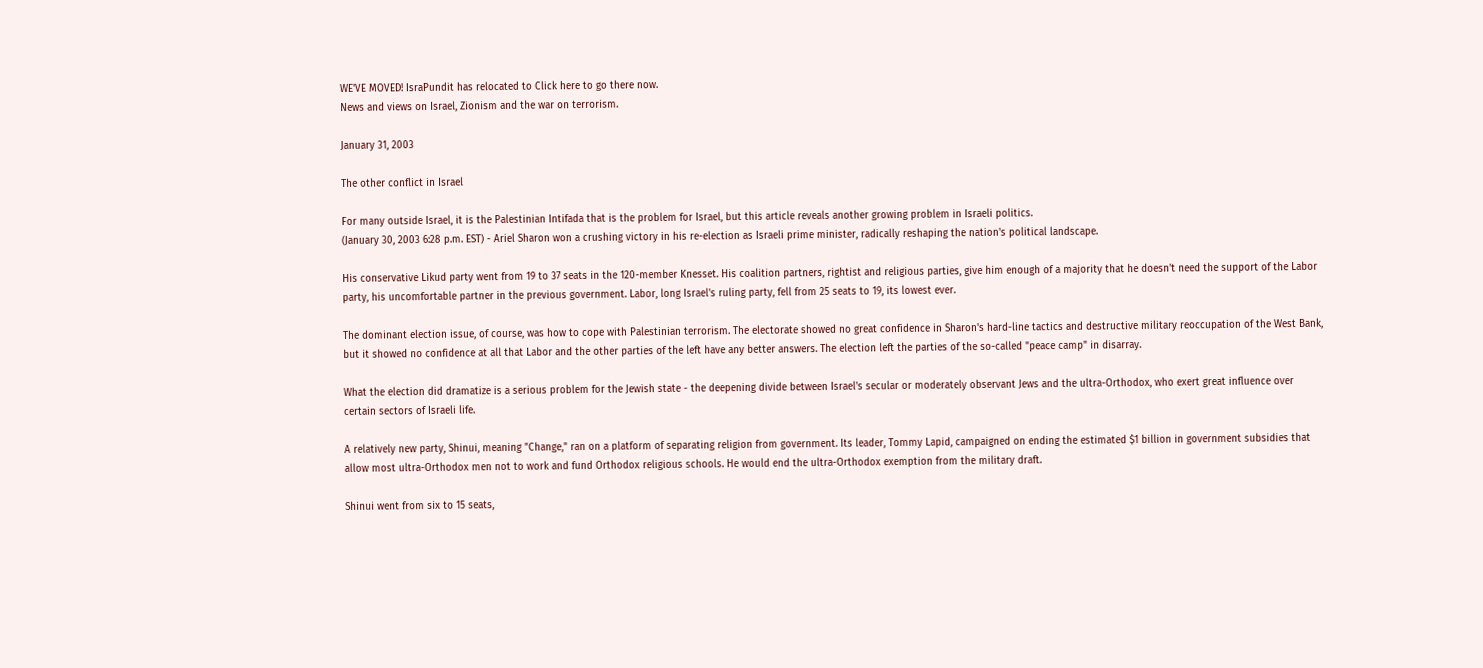WE'VE MOVED! IsraPundit has relocated to Click here to go there now.
News and views on Israel, Zionism and the war on terrorism.

January 31, 2003

The other conflict in Israel

For many outside Israel, it is the Palestinian Intifada that is the problem for Israel, but this article reveals another growing problem in Israeli politics.
(January 30, 2003 6:28 p.m. EST) - Ariel Sharon won a crushing victory in his re-election as Israeli prime minister, radically reshaping the nation's political landscape.

His conservative Likud party went from 19 to 37 seats in the 120-member Knesset. His coalition partners, rightist and religious parties, give him enough of a majority that he doesn't need the support of the Labor party, his uncomfortable partner in the previous government. Labor, long Israel's ruling party, fell from 25 seats to 19, its lowest ever.

The dominant election issue, of course, was how to cope with Palestinian terrorism. The electorate showed no great confidence in Sharon's hard-line tactics and destructive military reoccupation of the West Bank, but it showed no confidence at all that Labor and the other parties of the left have any better answers. The election left the parties of the so-called "peace camp" in disarray.

What the election did dramatize is a serious problem for the Jewish state - the deepening divide between Israel's secular or moderately observant Jews and the ultra-Orthodox, who exert great influence over certain sectors of Israeli life.

A relatively new party, Shinui, meaning "Change," ran on a platform of separating religion from government. Its leader, Tommy Lapid, campaigned on ending the estimated $1 billion in government subsidies that allow most ultra-Orthodox men not to work and fund Orthodox religious schools. He would end the ultra-Orthodox exemption from the military draft.

Shinui went from six to 15 seats,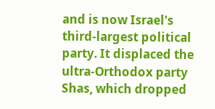and is now Israel's third-largest political party. It displaced the ultra-Orthodox party Shas, which dropped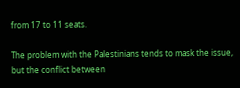from 17 to 11 seats.

The problem with the Palestinians tends to mask the issue, but the conflict between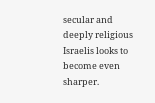secular and deeply religious Israelis looks to become even sharper.